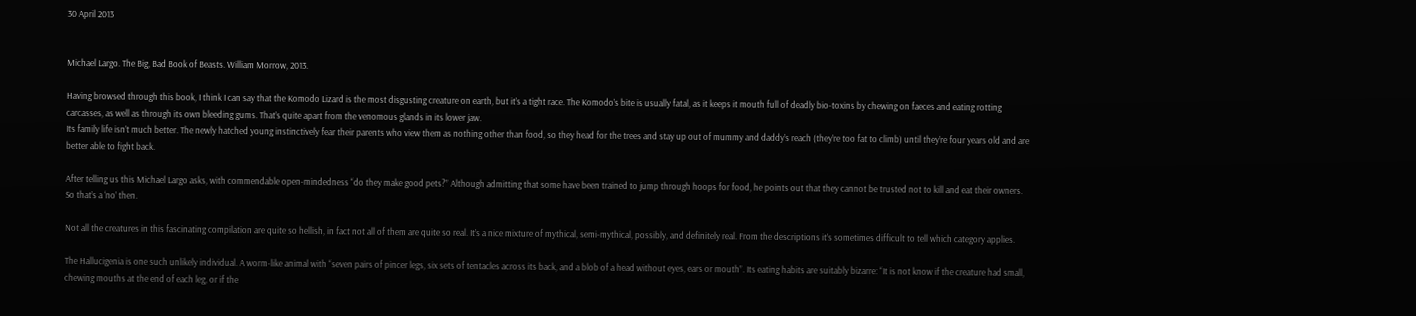30 April 2013


Michael Largo. The Big, Bad Book of Beasts. William Morrow, 2013.

Having browsed through this book, I think I can say that the Komodo Lizard is the most disgusting creature on earth, but it’s a tight race. The Komodo’s bite is usually fatal, as it keeps it mouth full of deadly bio-toxins by chewing on faeces and eating rotting carcasses, as well as through its own bleeding gums. That’s quite apart from the venomous glands in its lower jaw.
Its family life isn’t much better. The newly hatched young instinctively fear their parents who view them as nothing other than food, so they head for the trees and stay up out of mummy and daddy’s reach (they’re too fat to climb) until they’re four years old and are better able to fight back.

After telling us this Michael Largo asks, with commendable open-mindedness “do they make good pets?” Although admitting that some have been trained to jump through hoops for food, he points out that they cannot be trusted not to kill and eat their owners. So that’s a ‘no’ then.

Not all the creatures in this fascinating compilation are quite so hellish, in fact not all of them are quite so real. It’s a nice mixture of mythical, semi-mythical, possibly, and definitely real. From the descriptions it’s sometimes difficult to tell which category applies.

The Hallucigenia is one such unlikely individual. A worm-like animal with “seven pairs of pincer legs, six sets of tentacles across its back, and a blob of a head without eyes, ears or mouth”. Its eating habits are suitably bizarre: “It is not know if the creature had small, chewing mouths at the end of each leg, or if the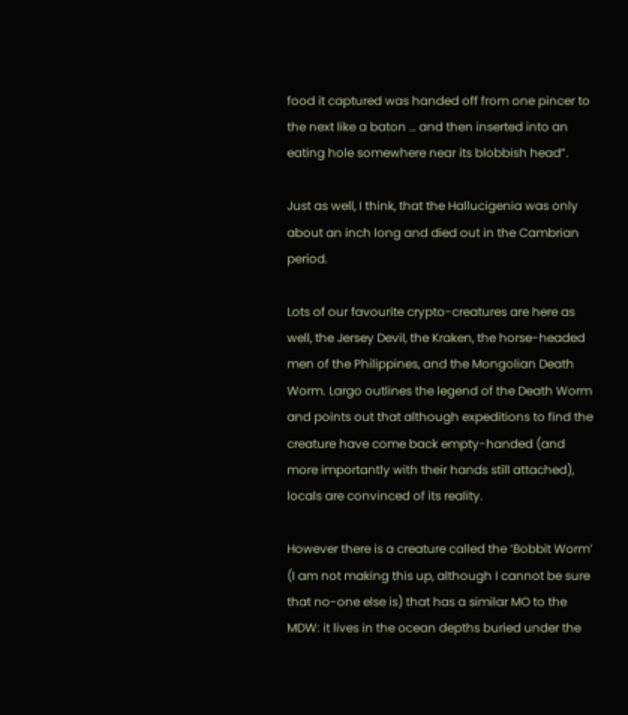food it captured was handed off from one pincer to the next like a baton … and then inserted into an eating hole somewhere near its blobbish head”.

Just as well, I think, that the Hallucigenia was only about an inch long and died out in the Cambrian period.

Lots of our favourite crypto-creatures are here as well, the Jersey Devil, the Kraken, the horse-headed men of the Philippines, and the Mongolian Death Worm. Largo outlines the legend of the Death Worm and points out that although expeditions to find the creature have come back empty-handed (and more importantly with their hands still attached), locals are convinced of its reality.

However there is a creature called the ‘Bobbit Worm’ (I am not making this up, although I cannot be sure that no-one else is) that has a similar MO to the MDW: it lives in the ocean depths buried under the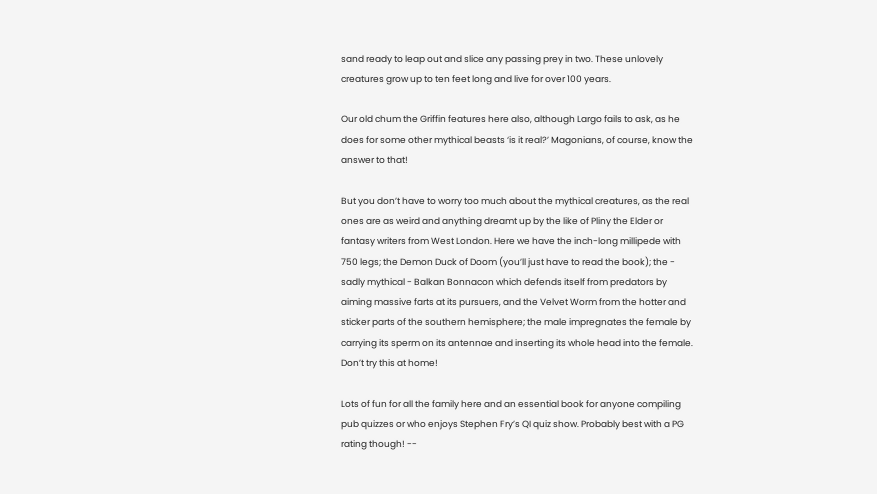sand ready to leap out and slice any passing prey in two. These unlovely creatures grow up to ten feet long and live for over 100 years.

Our old chum the Griffin features here also, although Largo fails to ask, as he does for some other mythical beasts ‘is it real?’ Magonians, of course, know the answer to that!

But you don’t have to worry too much about the mythical creatures, as the real ones are as weird and anything dreamt up by the like of Pliny the Elder or fantasy writers from West London. Here we have the inch-long millipede with 750 legs; the Demon Duck of Doom (you’ll just have to read the book); the - sadly mythical - Balkan Bonnacon which defends itself from predators by aiming massive farts at its pursuers, and the Velvet Worm from the hotter and sticker parts of the southern hemisphere; the male impregnates the female by carrying its sperm on its antennae and inserting its whole head into the female. Don’t try this at home!

Lots of fun for all the family here and an essential book for anyone compiling pub quizzes or who enjoys Stephen Fry’s QI quiz show. Probably best with a PG rating though! --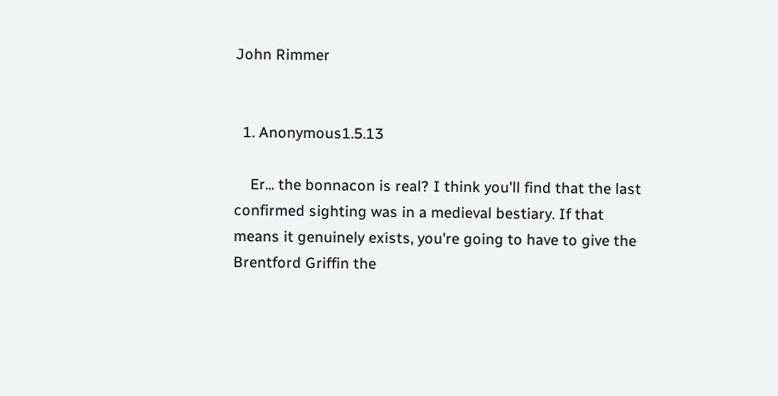John Rimmer


  1. Anonymous1.5.13

    Er... the bonnacon is real? I think you'll find that the last confirmed sighting was in a medieval bestiary. If that means it genuinely exists, you're going to have to give the Brentford Griffin the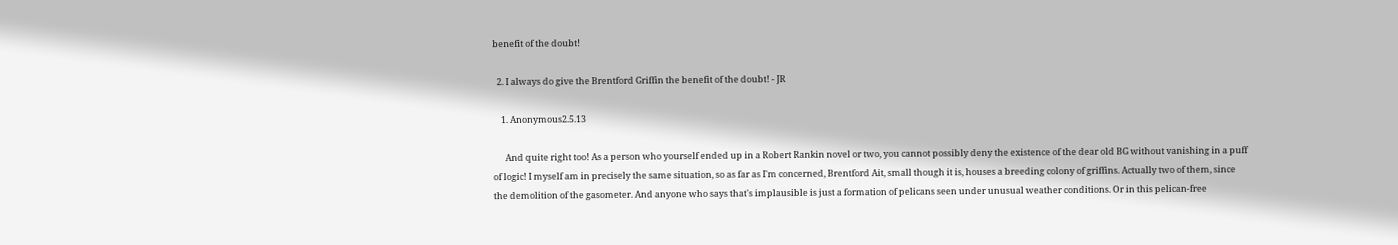benefit of the doubt!

  2. I always do give the Brentford Griffin the benefit of the doubt! - JR

    1. Anonymous2.5.13

      And quite right too! As a person who yourself ended up in a Robert Rankin novel or two, you cannot possibly deny the existence of the dear old BG without vanishing in a puff of logic! I myself am in precisely the same situation, so as far as I'm concerned, Brentford Ait, small though it is, houses a breeding colony of griffins. Actually two of them, since the demolition of the gasometer. And anyone who says that's implausible is just a formation of pelicans seen under unusual weather conditions. Or in this pelican-free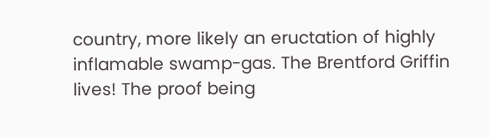country, more likely an eructation of highly inflamable swamp-gas. The Brentford Griffin lives! The proof being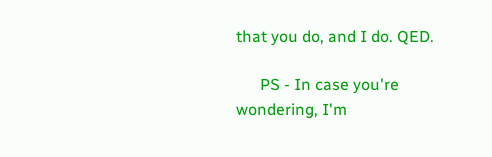that you do, and I do. QED.

      PS - In case you're wondering, I'm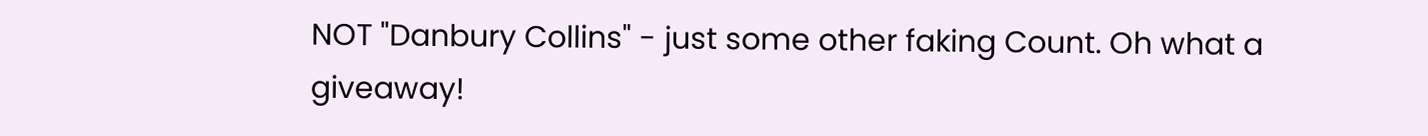NOT "Danbury Collins" - just some other faking Count. Oh what a giveaway!